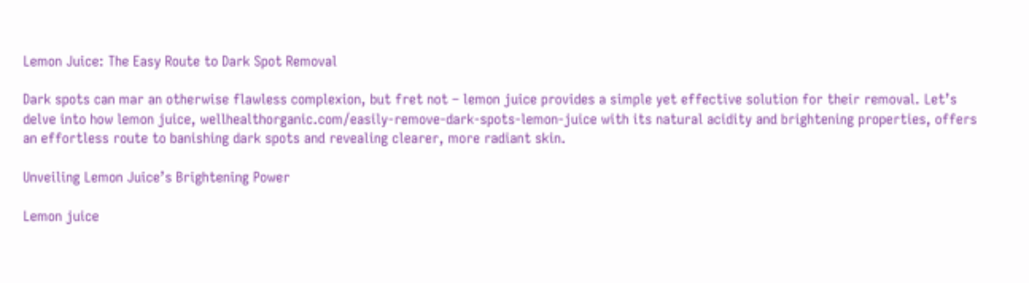Lemon Juice: The Easy Route to Dark Spot Removal

Dark spots can mar an otherwise flawless complexion, but fret not – lemon juice provides a simple yet effective solution for their removal. Let’s delve into how lemon juice, wellhealthorganic.com/easily-remove-dark-spots-lemon-juice with its natural acidity and brightening properties, offers an effortless route to banishing dark spots and revealing clearer, more radiant skin.

Unveiling Lemon Juice’s Brightening Power

Lemon juice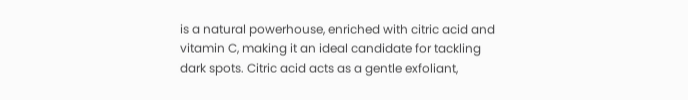is a natural powerhouse, enriched with citric acid and vitamin C, making it an ideal candidate for tackling dark spots. Citric acid acts as a gentle exfoliant,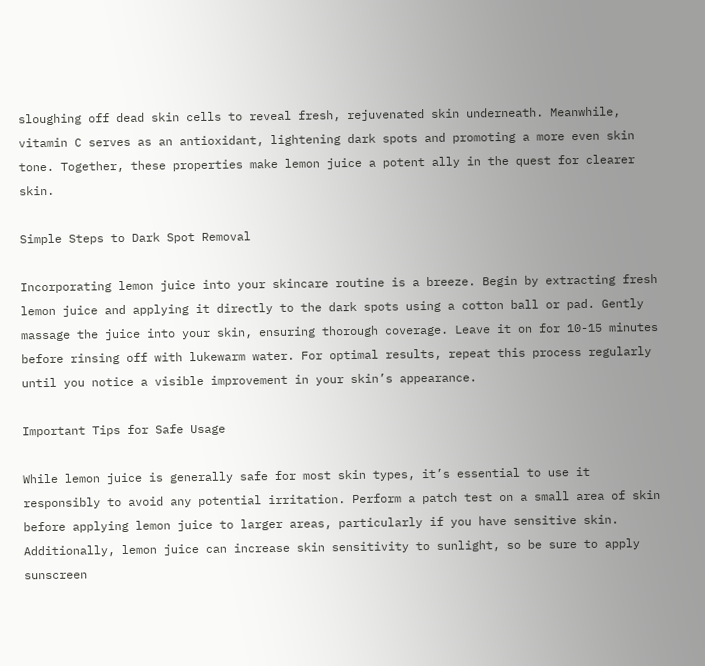sloughing off dead skin cells to reveal fresh, rejuvenated skin underneath. Meanwhile, vitamin C serves as an antioxidant, lightening dark spots and promoting a more even skin tone. Together, these properties make lemon juice a potent ally in the quest for clearer skin.

Simple Steps to Dark Spot Removal

Incorporating lemon juice into your skincare routine is a breeze. Begin by extracting fresh lemon juice and applying it directly to the dark spots using a cotton ball or pad. Gently massage the juice into your skin, ensuring thorough coverage. Leave it on for 10-15 minutes before rinsing off with lukewarm water. For optimal results, repeat this process regularly until you notice a visible improvement in your skin’s appearance.

Important Tips for Safe Usage

While lemon juice is generally safe for most skin types, it’s essential to use it responsibly to avoid any potential irritation. Perform a patch test on a small area of skin before applying lemon juice to larger areas, particularly if you have sensitive skin. Additionally, lemon juice can increase skin sensitivity to sunlight, so be sure to apply sunscreen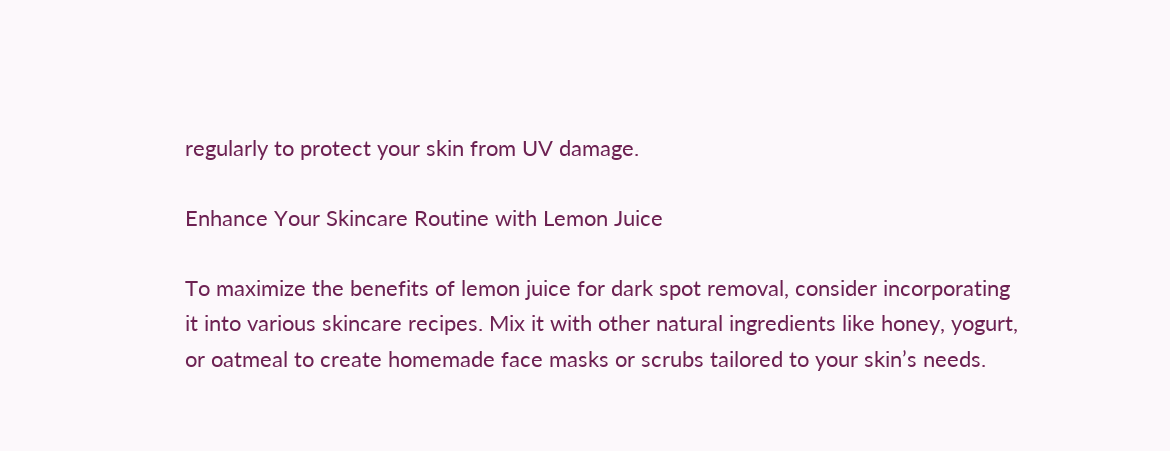regularly to protect your skin from UV damage.

Enhance Your Skincare Routine with Lemon Juice

To maximize the benefits of lemon juice for dark spot removal, consider incorporating it into various skincare recipes. Mix it with other natural ingredients like honey, yogurt, or oatmeal to create homemade face masks or scrubs tailored to your skin’s needs.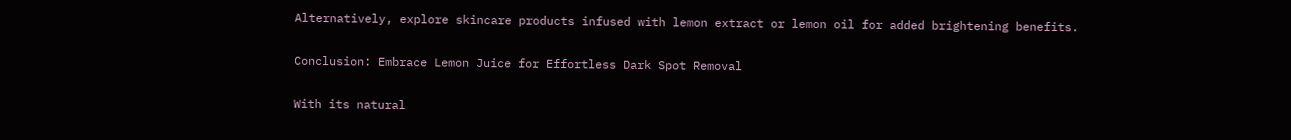Alternatively, explore skincare products infused with lemon extract or lemon oil for added brightening benefits.

Conclusion: Embrace Lemon Juice for Effortless Dark Spot Removal

With its natural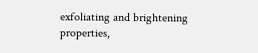exfoliating and brightening properties,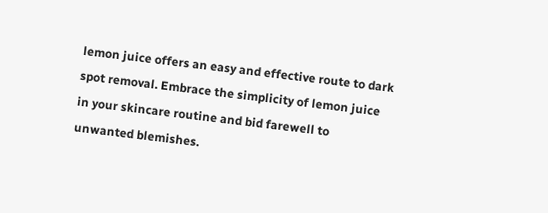lemon juice offers an easy and effective route to dark spot removal. Embrace the simplicity of lemon juice in your skincare routine and bid farewell to unwanted blemishes.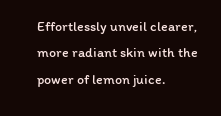Effortlessly unveil clearer, more radiant skin with the power of lemon juice.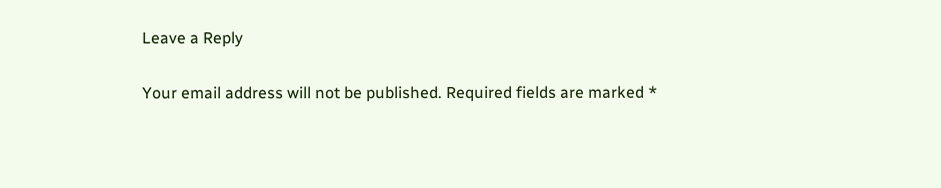Leave a Reply

Your email address will not be published. Required fields are marked *